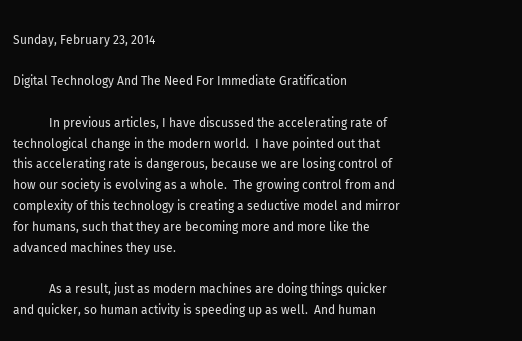Sunday, February 23, 2014

Digital Technology And The Need For Immediate Gratification

            In previous articles, I have discussed the accelerating rate of technological change in the modern world.  I have pointed out that this accelerating rate is dangerous, because we are losing control of how our society is evolving as a whole.  The growing control from and complexity of this technology is creating a seductive model and mirror for humans, such that they are becoming more and more like the advanced machines they use.

            As a result, just as modern machines are doing things quicker and quicker, so human activity is speeding up as well.  And human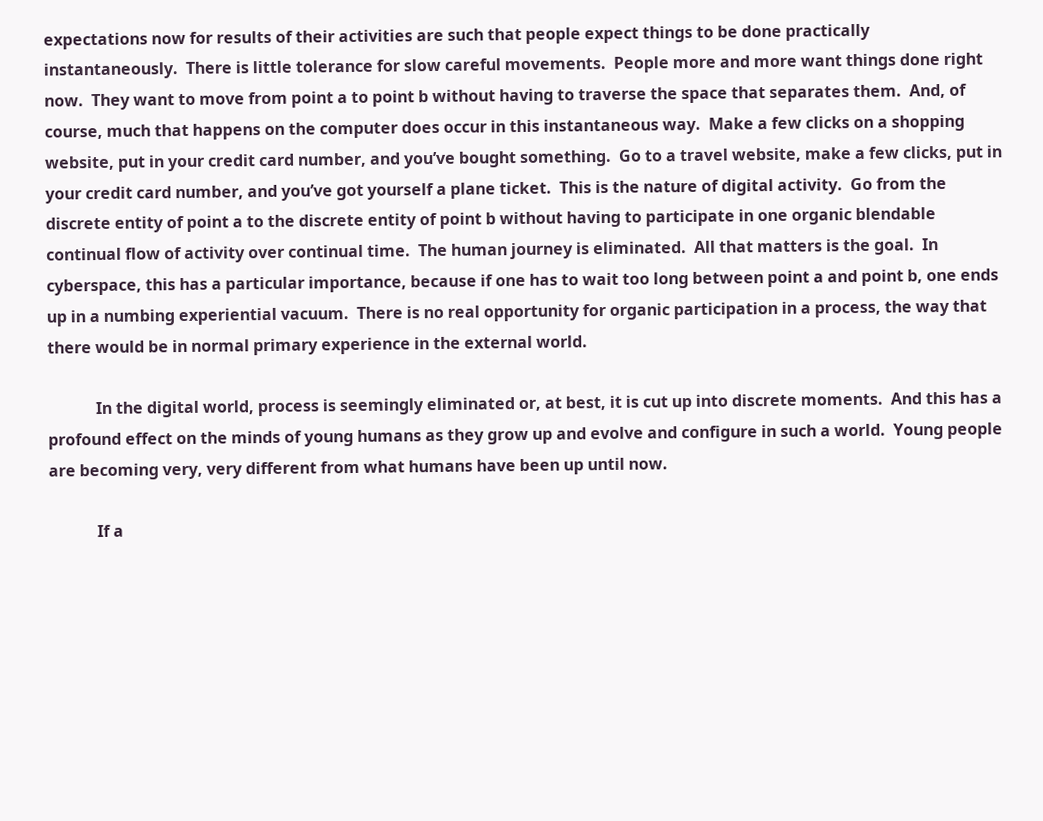expectations now for results of their activities are such that people expect things to be done practically instantaneously.  There is little tolerance for slow careful movements.  People more and more want things done right now.  They want to move from point a to point b without having to traverse the space that separates them.  And, of course, much that happens on the computer does occur in this instantaneous way.  Make a few clicks on a shopping website, put in your credit card number, and you’ve bought something.  Go to a travel website, make a few clicks, put in your credit card number, and you’ve got yourself a plane ticket.  This is the nature of digital activity.  Go from the discrete entity of point a to the discrete entity of point b without having to participate in one organic blendable continual flow of activity over continual time.  The human journey is eliminated.  All that matters is the goal.  In cyberspace, this has a particular importance, because if one has to wait too long between point a and point b, one ends up in a numbing experiential vacuum.  There is no real opportunity for organic participation in a process, the way that there would be in normal primary experience in the external world.

            In the digital world, process is seemingly eliminated or, at best, it is cut up into discrete moments.  And this has a profound effect on the minds of young humans as they grow up and evolve and configure in such a world.  Young people are becoming very, very different from what humans have been up until now.

            If a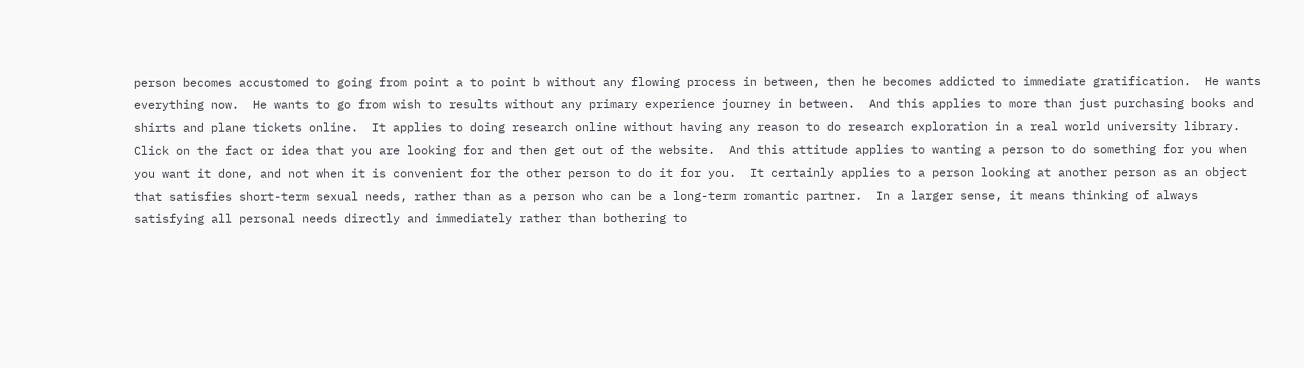person becomes accustomed to going from point a to point b without any flowing process in between, then he becomes addicted to immediate gratification.  He wants everything now.  He wants to go from wish to results without any primary experience journey in between.  And this applies to more than just purchasing books and shirts and plane tickets online.  It applies to doing research online without having any reason to do research exploration in a real world university library.  Click on the fact or idea that you are looking for and then get out of the website.  And this attitude applies to wanting a person to do something for you when you want it done, and not when it is convenient for the other person to do it for you.  It certainly applies to a person looking at another person as an object that satisfies short-term sexual needs, rather than as a person who can be a long-term romantic partner.  In a larger sense, it means thinking of always satisfying all personal needs directly and immediately rather than bothering to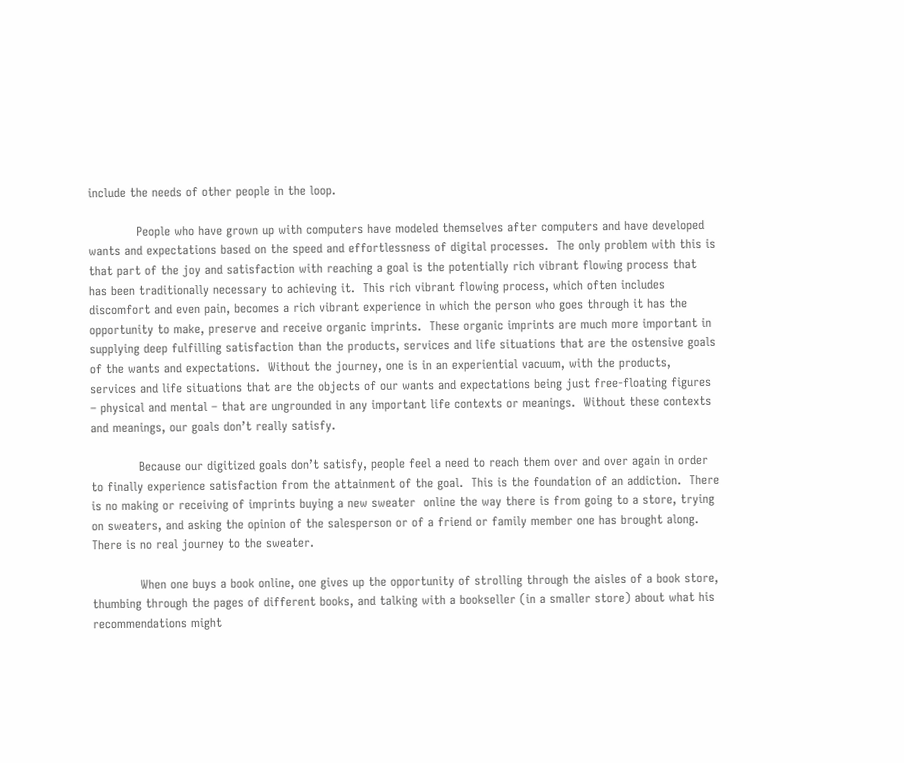include the needs of other people in the loop.

            People who have grown up with computers have modeled themselves after computers and have developed wants and expectations based on the speed and effortlessness of digital processes.  The only problem with this is that part of the joy and satisfaction with reaching a goal is the potentially rich vibrant flowing process that has been traditionally necessary to achieving it.  This rich vibrant flowing process, which often includes discomfort and even pain, becomes a rich vibrant experience in which the person who goes through it has the opportunity to make, preserve and receive organic imprints.  These organic imprints are much more important in supplying deep fulfilling satisfaction than the products, services and life situations that are the ostensive goals of the wants and expectations.  Without the journey, one is in an experiential vacuum, with the products, services and life situations that are the objects of our wants and expectations being just free-floating figures – physical and mental – that are ungrounded in any important life contexts or meanings.  Without these contexts and meanings, our goals don’t really satisfy.

            Because our digitized goals don’t satisfy, people feel a need to reach them over and over again in order to finally experience satisfaction from the attainment of the goal.  This is the foundation of an addiction.  There is no making or receiving of imprints buying a new sweater  online the way there is from going to a store, trying on sweaters, and asking the opinion of the salesperson or of a friend or family member one has brought along.  There is no real journey to the sweater.

            When one buys a book online, one gives up the opportunity of strolling through the aisles of a book store, thumbing through the pages of different books, and talking with a bookseller (in a smaller store) about what his recommendations might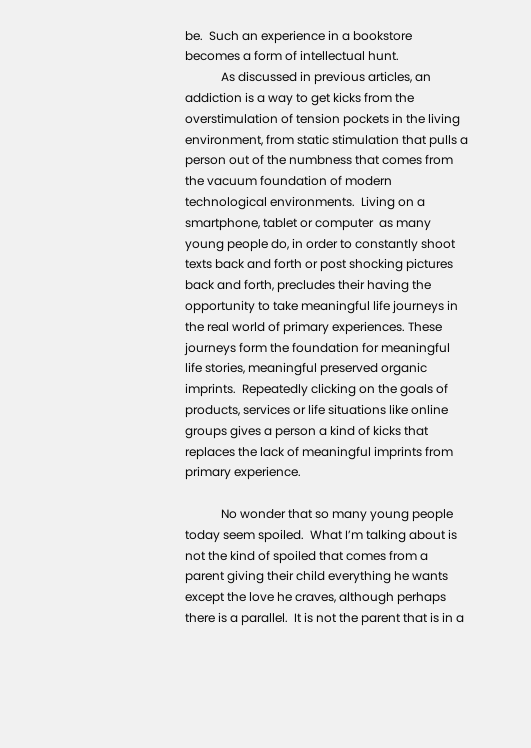be.  Such an experience in a bookstore becomes a form of intellectual hunt.
            As discussed in previous articles, an addiction is a way to get kicks from the overstimulation of tension pockets in the living environment, from static stimulation that pulls a person out of the numbness that comes from the vacuum foundation of modern technological environments.  Living on a smartphone, tablet or computer  as many young people do, in order to constantly shoot texts back and forth or post shocking pictures back and forth, precludes their having the opportunity to take meaningful life journeys in the real world of primary experiences. These journeys form the foundation for meaningful life stories, meaningful preserved organic imprints.  Repeatedly clicking on the goals of products, services or life situations like online  groups gives a person a kind of kicks that replaces the lack of meaningful imprints from primary experience.

            No wonder that so many young people today seem spoiled.  What I’m talking about is not the kind of spoiled that comes from a parent giving their child everything he wants except the love he craves, although perhaps there is a parallel.  It is not the parent that is in a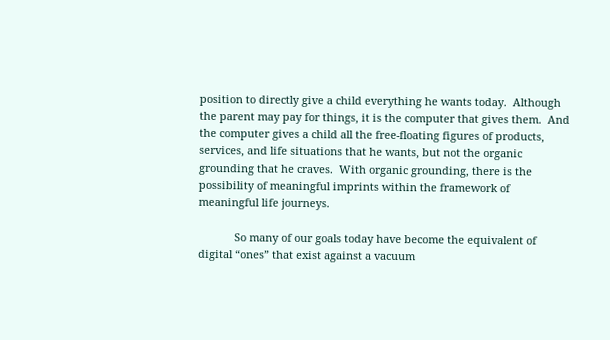position to directly give a child everything he wants today.  Although the parent may pay for things, it is the computer that gives them.  And the computer gives a child all the free-floating figures of products, services, and life situations that he wants, but not the organic grounding that he craves.  With organic grounding, there is the possibility of meaningful imprints within the framework of meaningful life journeys.

            So many of our goals today have become the equivalent of digital “ones” that exist against a vacuum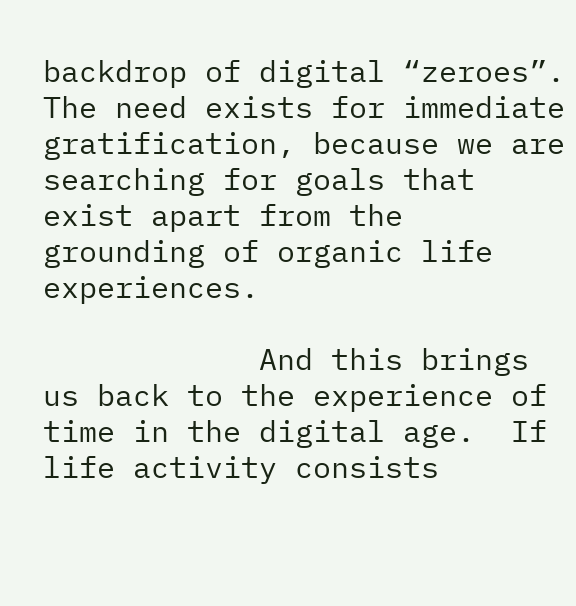backdrop of digital “zeroes”.  The need exists for immediate gratification, because we are searching for goals that exist apart from the grounding of organic life experiences.

            And this brings us back to the experience of time in the digital age.  If life activity consists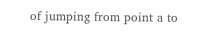of jumping from point a to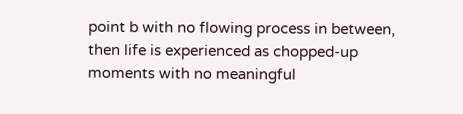point b with no flowing process in between, then life is experienced as chopped-up moments with no meaningful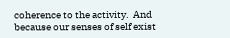coherence to the activity.  And because our senses of self exist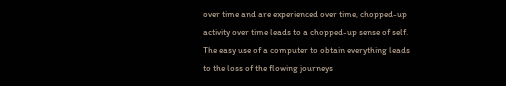over time and are experienced over time, chopped-up activity over time leads to a chopped-up sense of self.  The easy use of a computer to obtain everything leads to the loss of the flowing journeys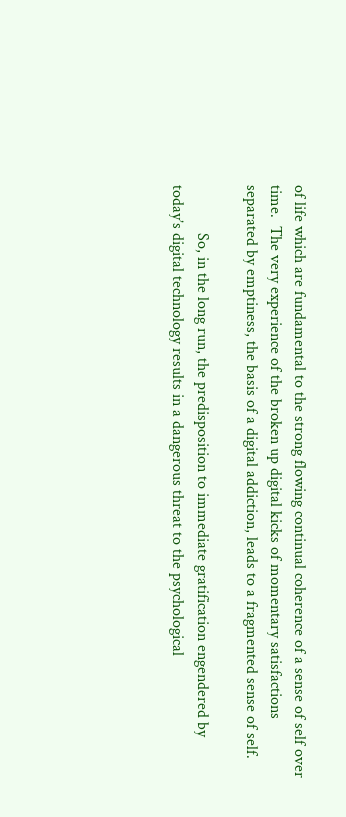of life which are fundamental to the strong flowing continual coherence of a sense of self over time.  The very experience of the broken up digital kicks of momentary satisfactions separated by emptiness, the basis of a digital addiction, leads to a fragmented sense of self.

            So, in the long run, the predisposition to immediate gratification engendered by today’s digital technology results in a dangerous threat to the psychological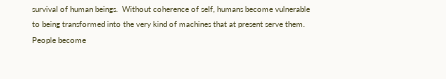survival of human beings.  Without coherence of self, humans become vulnerable to being transformed into the very kind of machines that at present serve them.  People become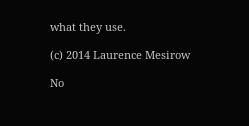what they use.

(c) 2014 Laurence Mesirow

No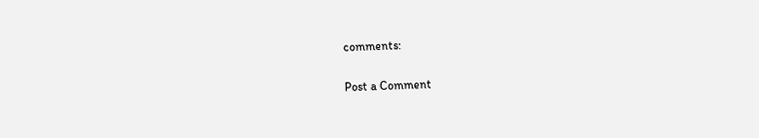comments:

Post a Comment